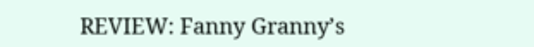REVIEW: Fanny Granny’s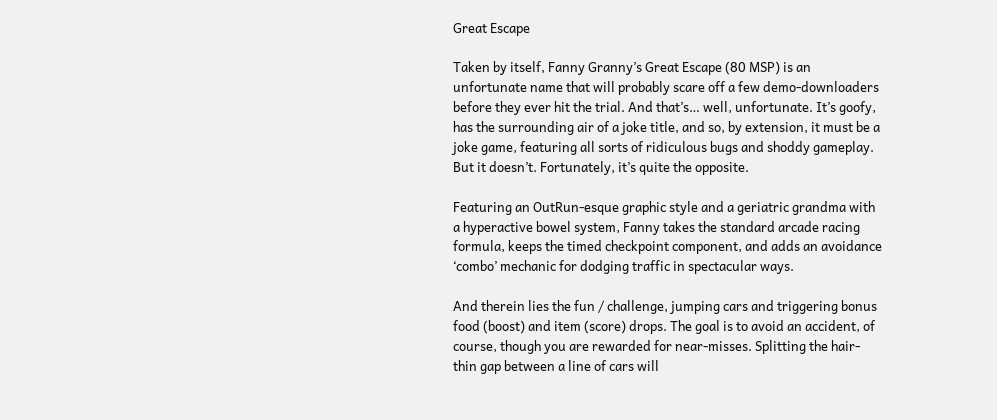Great Escape

Taken by itself, Fanny Granny’s Great Escape (80 MSP) is an unfortunate name that will probably scare off a few demo-downloaders before they ever hit the trial. And that’s… well, unfortunate. It’s goofy, has the surrounding air of a joke title, and so, by extension, it must be a joke game, featuring all sorts of ridiculous bugs and shoddy gameplay. But it doesn’t. Fortunately, it’s quite the opposite.

Featuring an OutRun-esque graphic style and a geriatric grandma with a hyperactive bowel system, Fanny takes the standard arcade racing formula, keeps the timed checkpoint component, and adds an avoidance ‘combo’ mechanic for dodging traffic in spectacular ways.

And therein lies the fun / challenge, jumping cars and triggering bonus food (boost) and item (score) drops. The goal is to avoid an accident, of course, though you are rewarded for near-misses. Splitting the hair-thin gap between a line of cars will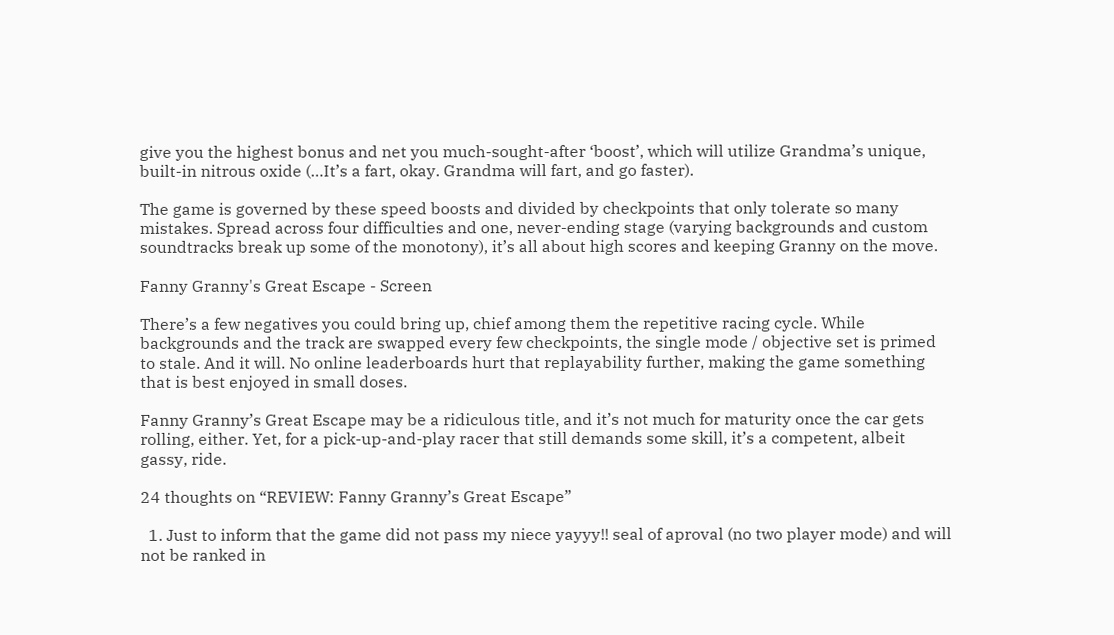give you the highest bonus and net you much-sought-after ‘boost’, which will utilize Grandma’s unique, built-in nitrous oxide (…It’s a fart, okay. Grandma will fart, and go faster).

The game is governed by these speed boosts and divided by checkpoints that only tolerate so many mistakes. Spread across four difficulties and one, never-ending stage (varying backgrounds and custom soundtracks break up some of the monotony), it’s all about high scores and keeping Granny on the move.

Fanny Granny's Great Escape - Screen

There’s a few negatives you could bring up, chief among them the repetitive racing cycle. While backgrounds and the track are swapped every few checkpoints, the single mode / objective set is primed to stale. And it will. No online leaderboards hurt that replayability further, making the game something that is best enjoyed in small doses.

Fanny Granny’s Great Escape may be a ridiculous title, and it’s not much for maturity once the car gets rolling, either. Yet, for a pick-up-and-play racer that still demands some skill, it’s a competent, albeit gassy, ride.

24 thoughts on “REVIEW: Fanny Granny’s Great Escape”

  1. Just to inform that the game did not pass my niece yayyy!! seal of aproval (no two player mode) and will not be ranked in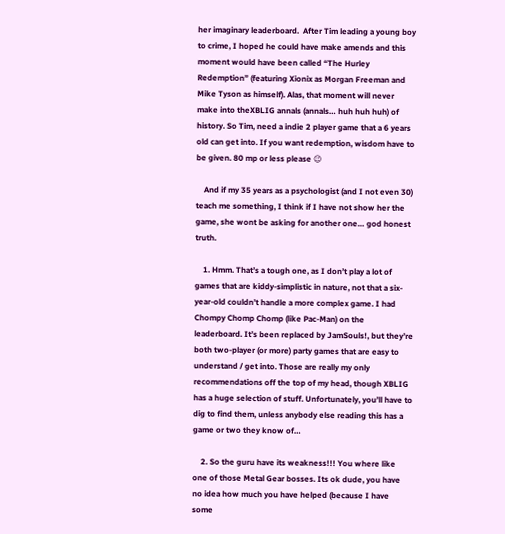her imaginary leaderboard.  After Tim leading a young boy to crime, I hoped he could have make amends and this moment would have been called “The Hurley Redemption” (featuring Xionix as Morgan Freeman and Mike Tyson as himself). Alas, that moment will never make into theXBLIG annals (annals… huh huh huh) of history. So Tim, need a indie 2 player game that a 6 years old can get into. If you want redemption, wisdom have to be given. 80 mp or less please 😉

    And if my 35 years as a psychologist (and I not even 30) teach me something, I think if I have not show her the game, she wont be asking for another one… god honest truth.

    1. Hmm. That’s a tough one, as I don’t play a lot of games that are kiddy-simplistic in nature, not that a six-year-old couldn’t handle a more complex game. I had Chompy Chomp Chomp (like Pac-Man) on the leaderboard. It’s been replaced by JamSouls!, but they’re both two-player (or more) party games that are easy to understand / get into. Those are really my only recommendations off the top of my head, though XBLIG has a huge selection of stuff. Unfortunately, you’ll have to dig to find them, unless anybody else reading this has a game or two they know of…

    2. So the guru have its weakness!!! You where like one of those Metal Gear bosses. Its ok dude, you have no idea how much you have helped (because I have some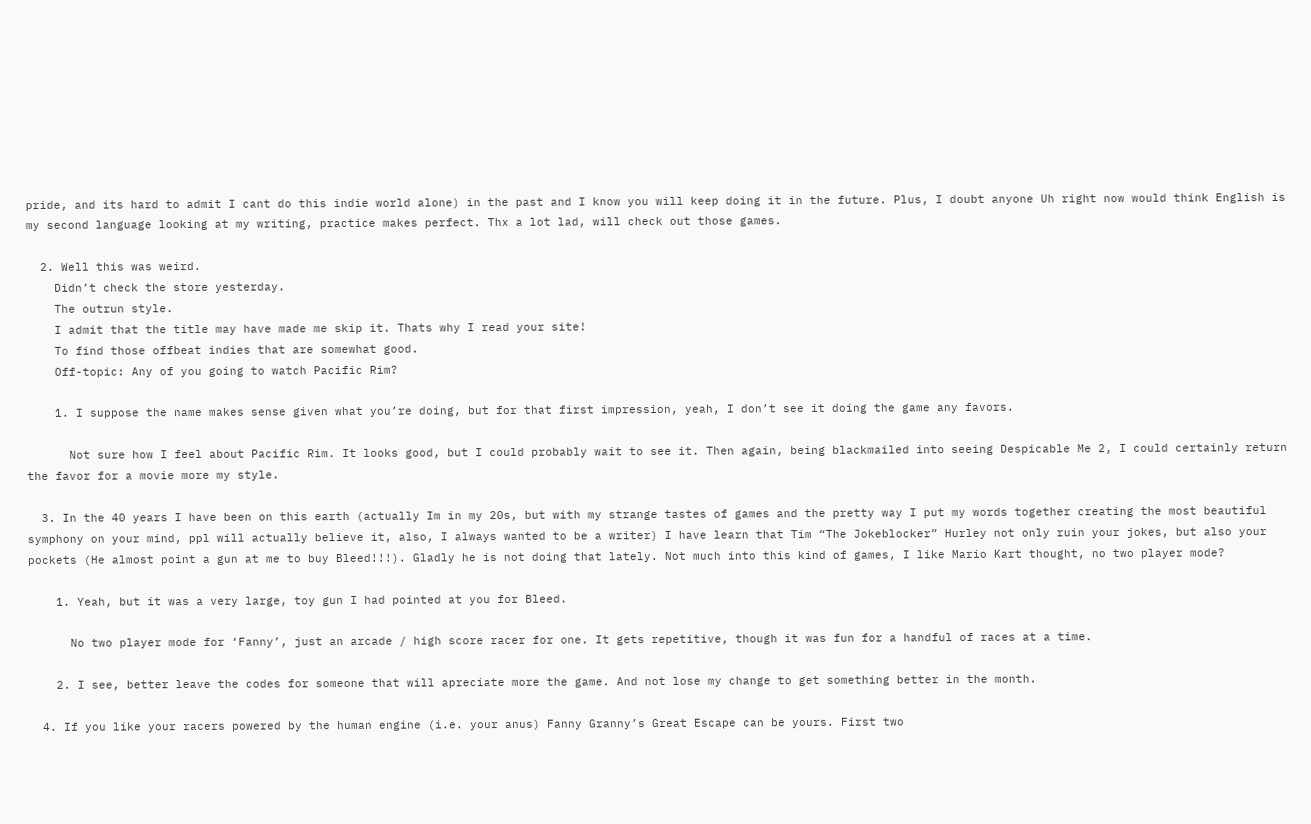pride, and its hard to admit I cant do this indie world alone) in the past and I know you will keep doing it in the future. Plus, I doubt anyone Uh right now would think English is my second language looking at my writing, practice makes perfect. Thx a lot lad, will check out those games.

  2. Well this was weird.
    Didn’t check the store yesterday.
    The outrun style.
    I admit that the title may have made me skip it. Thats why I read your site!
    To find those offbeat indies that are somewhat good.
    Off-topic: Any of you going to watch Pacific Rim?

    1. I suppose the name makes sense given what you’re doing, but for that first impression, yeah, I don’t see it doing the game any favors.

      Not sure how I feel about Pacific Rim. It looks good, but I could probably wait to see it. Then again, being blackmailed into seeing Despicable Me 2, I could certainly return the favor for a movie more my style.

  3. In the 40 years I have been on this earth (actually Im in my 20s, but with my strange tastes of games and the pretty way I put my words together creating the most beautiful symphony on your mind, ppl will actually believe it, also, I always wanted to be a writer) I have learn that Tim “The Jokeblocker” Hurley not only ruin your jokes, but also your pockets (He almost point a gun at me to buy Bleed!!!). Gladly he is not doing that lately. Not much into this kind of games, I like Mario Kart thought, no two player mode?

    1. Yeah, but it was a very large, toy gun I had pointed at you for Bleed.

      No two player mode for ‘Fanny’, just an arcade / high score racer for one. It gets repetitive, though it was fun for a handful of races at a time.

    2. I see, better leave the codes for someone that will apreciate more the game. And not lose my change to get something better in the month.

  4. If you like your racers powered by the human engine (i.e. your anus) Fanny Granny’s Great Escape can be yours. First two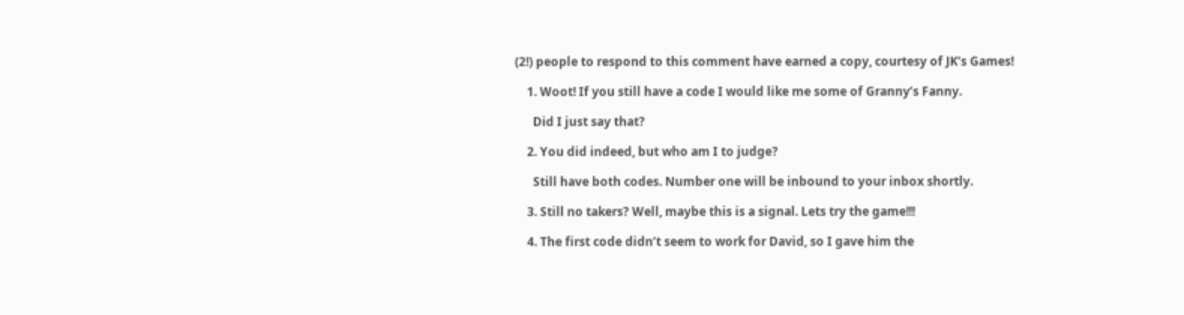(2!) people to respond to this comment have earned a copy, courtesy of JK’s Games!

    1. Woot! If you still have a code I would like me some of Granny’s Fanny.

      Did I just say that?

    2. You did indeed, but who am I to judge?

      Still have both codes. Number one will be inbound to your inbox shortly.

    3. Still no takers? Well, maybe this is a signal. Lets try the game!!!

    4. The first code didn’t seem to work for David, so I gave him the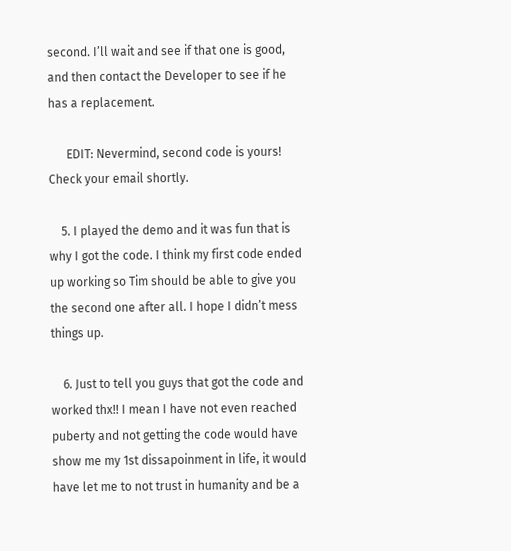second. I’ll wait and see if that one is good, and then contact the Developer to see if he has a replacement.

      EDIT: Nevermind, second code is yours! Check your email shortly.

    5. I played the demo and it was fun that is why I got the code. I think my first code ended up working so Tim should be able to give you the second one after all. I hope I didn’t mess things up.

    6. Just to tell you guys that got the code and worked thx!! I mean I have not even reached puberty and not getting the code would have show me my 1st dissapoinment in life, it would have let me to not trust in humanity and be a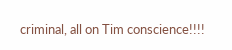criminal, all on Tim conscience!!!!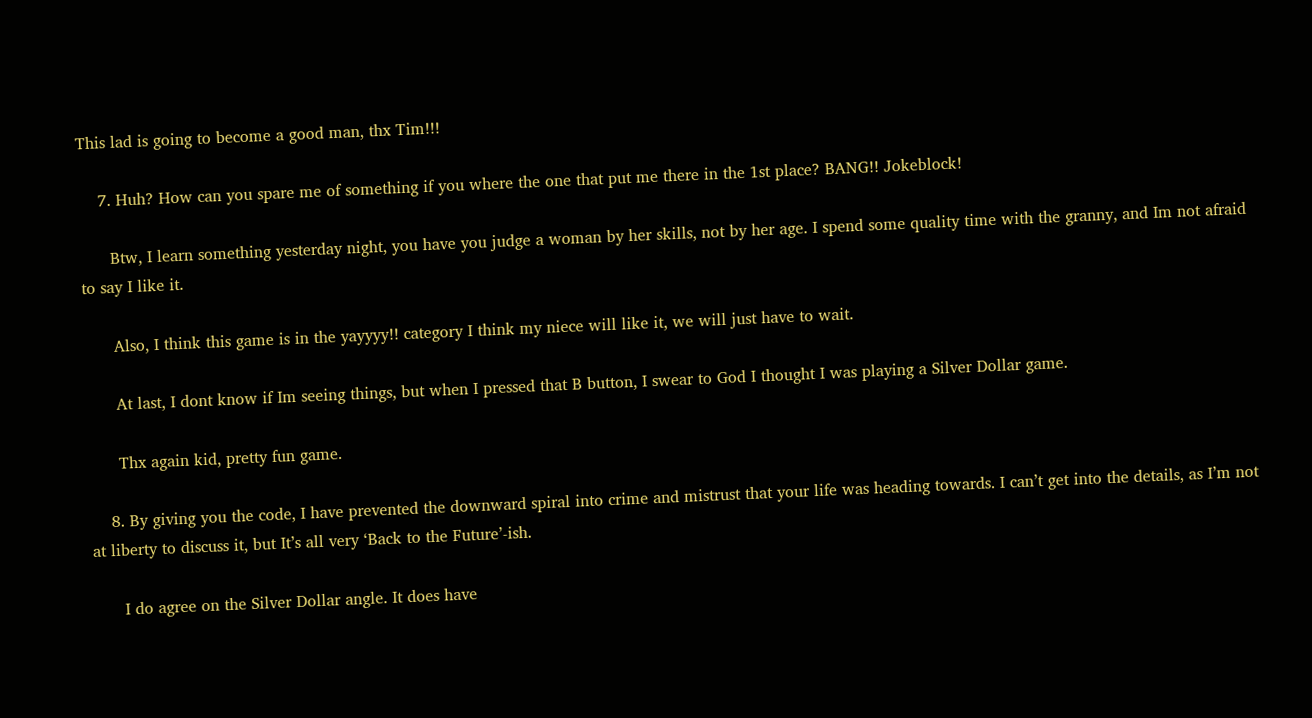This lad is going to become a good man, thx Tim!!!

    7. Huh? How can you spare me of something if you where the one that put me there in the 1st place? BANG!! Jokeblock!

      Btw, I learn something yesterday night, you have you judge a woman by her skills, not by her age. I spend some quality time with the granny, and Im not afraid to say I like it.

      Also, I think this game is in the yayyyy!! category I think my niece will like it, we will just have to wait.

      At last, I dont know if Im seeing things, but when I pressed that B button, I swear to God I thought I was playing a Silver Dollar game.

      Thx again kid, pretty fun game.

    8. By giving you the code, I have prevented the downward spiral into crime and mistrust that your life was heading towards. I can’t get into the details, as I’m not at liberty to discuss it, but It’s all very ‘Back to the Future’-ish.

      I do agree on the Silver Dollar angle. It does have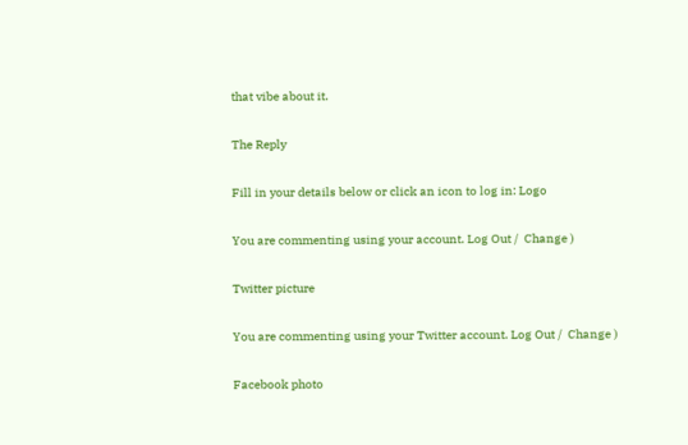that vibe about it.

The Reply

Fill in your details below or click an icon to log in: Logo

You are commenting using your account. Log Out /  Change )

Twitter picture

You are commenting using your Twitter account. Log Out /  Change )

Facebook photo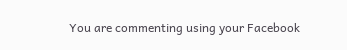You are commenting using your Facebook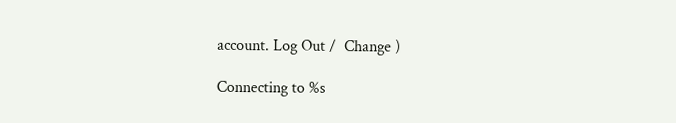account. Log Out /  Change )

Connecting to %s